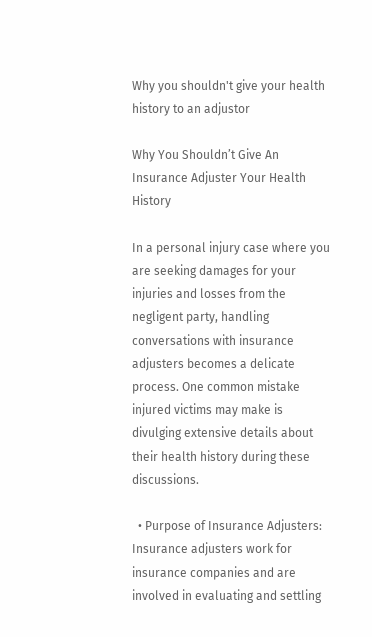Why you shouldn't give your health history to an adjustor

Why You Shouldn’t Give An Insurance Adjuster Your Health History

In a personal injury case where you are seeking damages for your injuries and losses from the negligent party, handling conversations with insurance adjusters becomes a delicate process. One common mistake injured victims may make is divulging extensive details about their health history during these discussions.

  • Purpose of Insurance Adjusters: Insurance adjusters work for insurance companies and are involved in evaluating and settling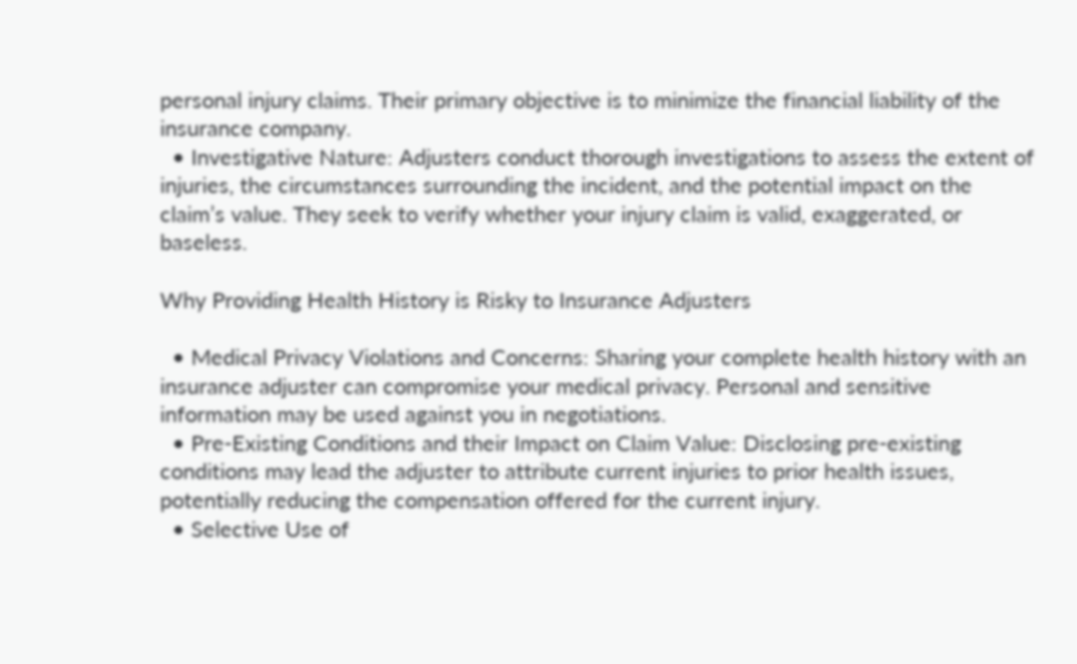personal injury claims. Their primary objective is to minimize the financial liability of the insurance company.
  • Investigative Nature: Adjusters conduct thorough investigations to assess the extent of injuries, the circumstances surrounding the incident, and the potential impact on the claim’s value. They seek to verify whether your injury claim is valid, exaggerated, or baseless.

Why Providing Health History is Risky to Insurance Adjusters

  • Medical Privacy Violations and Concerns: Sharing your complete health history with an insurance adjuster can compromise your medical privacy. Personal and sensitive information may be used against you in negotiations.
  • Pre-Existing Conditions and their Impact on Claim Value: Disclosing pre-existing conditions may lead the adjuster to attribute current injuries to prior health issues, potentially reducing the compensation offered for the current injury.
  • Selective Use of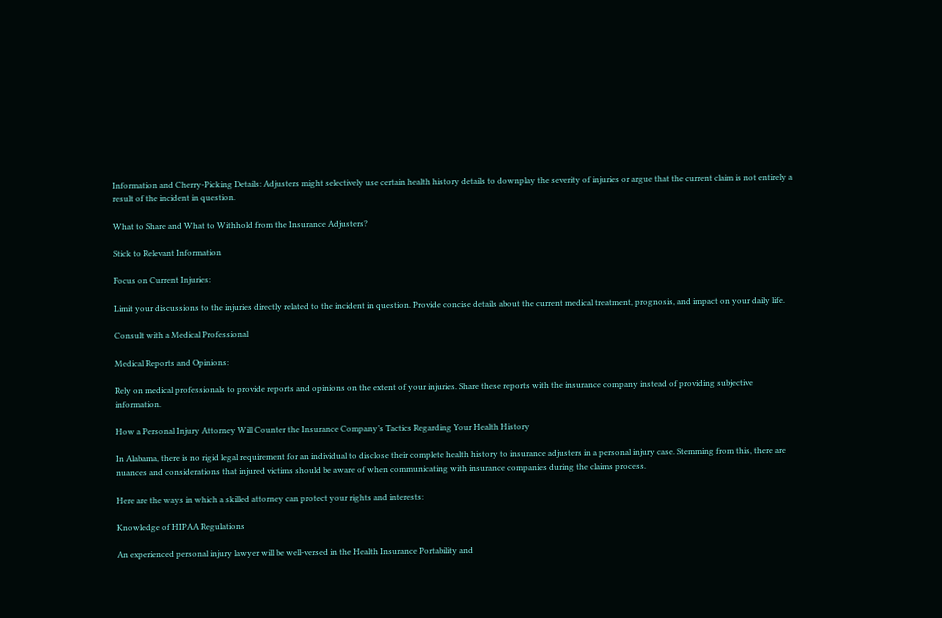Information and Cherry-Picking Details: Adjusters might selectively use certain health history details to downplay the severity of injuries or argue that the current claim is not entirely a result of the incident in question.

What to Share and What to Withhold from the Insurance Adjusters?

Stick to Relevant Information

Focus on Current Injuries:

Limit your discussions to the injuries directly related to the incident in question. Provide concise details about the current medical treatment, prognosis, and impact on your daily life.

Consult with a Medical Professional

Medical Reports and Opinions:

Rely on medical professionals to provide reports and opinions on the extent of your injuries. Share these reports with the insurance company instead of providing subjective information.

How a Personal Injury Attorney Will Counter the Insurance Company’s Tactics Regarding Your Health History

In Alabama, there is no rigid legal requirement for an individual to disclose their complete health history to insurance adjusters in a personal injury case. Stemming from this, there are nuances and considerations that injured victims should be aware of when communicating with insurance companies during the claims process.

Here are the ways in which a skilled attorney can protect your rights and interests:

Knowledge of HIPAA Regulations

An experienced personal injury lawyer will be well-versed in the Health Insurance Portability and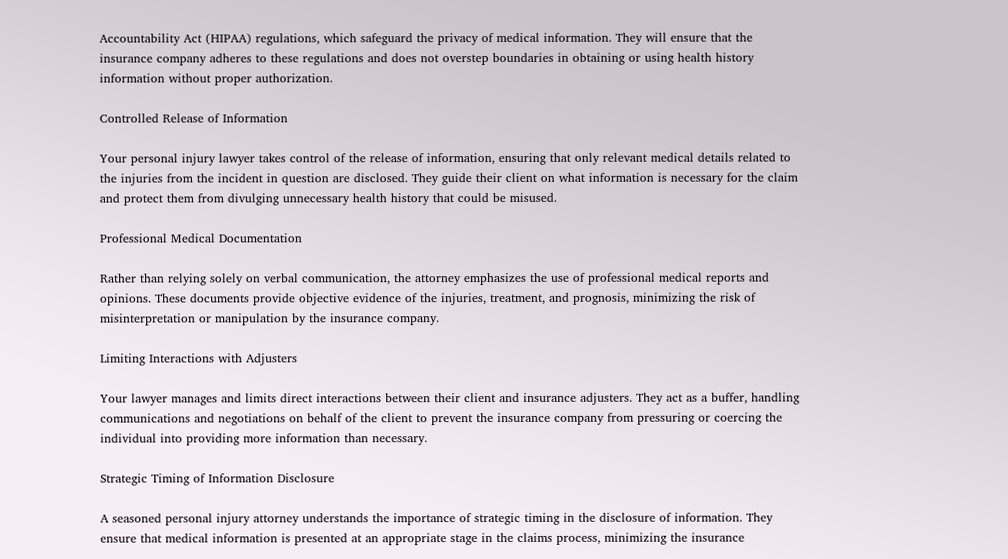Accountability Act (HIPAA) regulations, which safeguard the privacy of medical information. They will ensure that the insurance company adheres to these regulations and does not overstep boundaries in obtaining or using health history information without proper authorization.

Controlled Release of Information

Your personal injury lawyer takes control of the release of information, ensuring that only relevant medical details related to the injuries from the incident in question are disclosed. They guide their client on what information is necessary for the claim and protect them from divulging unnecessary health history that could be misused.

Professional Medical Documentation

Rather than relying solely on verbal communication, the attorney emphasizes the use of professional medical reports and opinions. These documents provide objective evidence of the injuries, treatment, and prognosis, minimizing the risk of misinterpretation or manipulation by the insurance company.

Limiting Interactions with Adjusters

Your lawyer manages and limits direct interactions between their client and insurance adjusters. They act as a buffer, handling communications and negotiations on behalf of the client to prevent the insurance company from pressuring or coercing the individual into providing more information than necessary.

Strategic Timing of Information Disclosure

A seasoned personal injury attorney understands the importance of strategic timing in the disclosure of information. They ensure that medical information is presented at an appropriate stage in the claims process, minimizing the insurance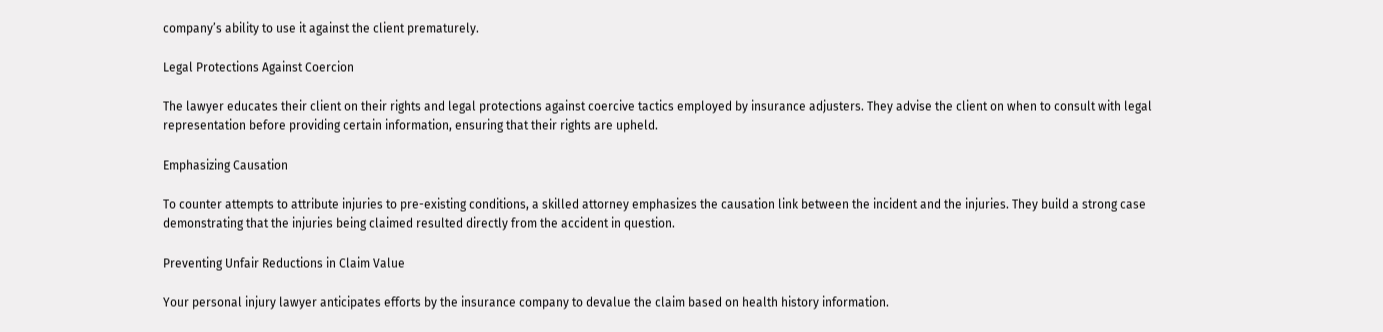company’s ability to use it against the client prematurely.

Legal Protections Against Coercion

The lawyer educates their client on their rights and legal protections against coercive tactics employed by insurance adjusters. They advise the client on when to consult with legal representation before providing certain information, ensuring that their rights are upheld.

Emphasizing Causation

To counter attempts to attribute injuries to pre-existing conditions, a skilled attorney emphasizes the causation link between the incident and the injuries. They build a strong case demonstrating that the injuries being claimed resulted directly from the accident in question.

Preventing Unfair Reductions in Claim Value

Your personal injury lawyer anticipates efforts by the insurance company to devalue the claim based on health history information.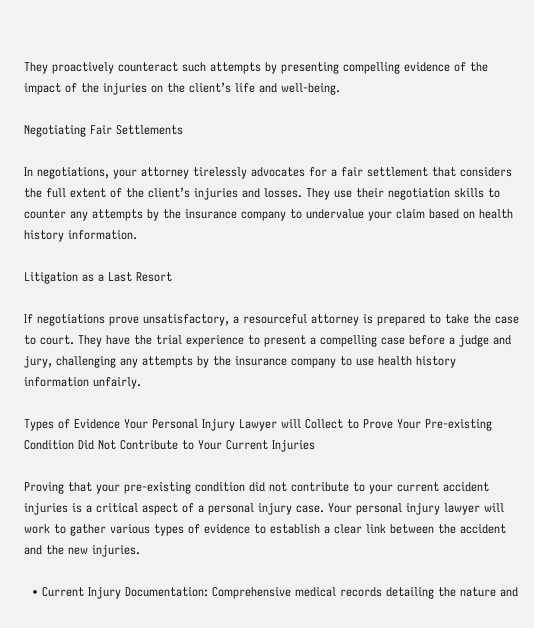They proactively counteract such attempts by presenting compelling evidence of the impact of the injuries on the client’s life and well-being.

Negotiating Fair Settlements

In negotiations, your attorney tirelessly advocates for a fair settlement that considers the full extent of the client’s injuries and losses. They use their negotiation skills to counter any attempts by the insurance company to undervalue your claim based on health history information.

Litigation as a Last Resort

If negotiations prove unsatisfactory, a resourceful attorney is prepared to take the case to court. They have the trial experience to present a compelling case before a judge and jury, challenging any attempts by the insurance company to use health history information unfairly.

Types of Evidence Your Personal Injury Lawyer will Collect to Prove Your Pre-existing Condition Did Not Contribute to Your Current Injuries

Proving that your pre-existing condition did not contribute to your current accident injuries is a critical aspect of a personal injury case. Your personal injury lawyer will work to gather various types of evidence to establish a clear link between the accident and the new injuries.

  • Current Injury Documentation: Comprehensive medical records detailing the nature and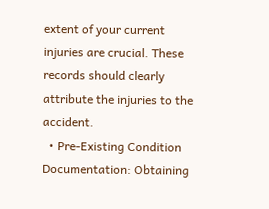extent of your current injuries are crucial. These records should clearly attribute the injuries to the accident.
  • Pre-Existing Condition Documentation: Obtaining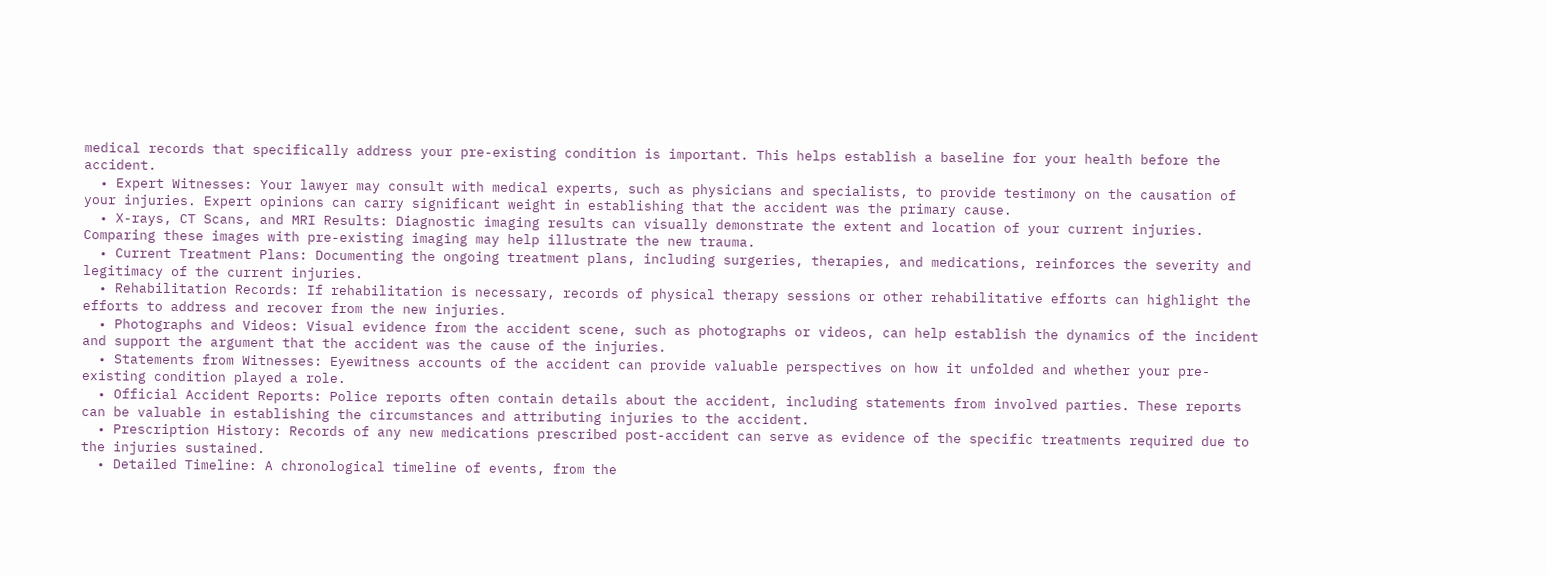medical records that specifically address your pre-existing condition is important. This helps establish a baseline for your health before the accident.
  • Expert Witnesses: Your lawyer may consult with medical experts, such as physicians and specialists, to provide testimony on the causation of your injuries. Expert opinions can carry significant weight in establishing that the accident was the primary cause.
  • X-rays, CT Scans, and MRI Results: Diagnostic imaging results can visually demonstrate the extent and location of your current injuries. Comparing these images with pre-existing imaging may help illustrate the new trauma.
  • Current Treatment Plans: Documenting the ongoing treatment plans, including surgeries, therapies, and medications, reinforces the severity and legitimacy of the current injuries.
  • Rehabilitation Records: If rehabilitation is necessary, records of physical therapy sessions or other rehabilitative efforts can highlight the efforts to address and recover from the new injuries.
  • Photographs and Videos: Visual evidence from the accident scene, such as photographs or videos, can help establish the dynamics of the incident and support the argument that the accident was the cause of the injuries.
  • Statements from Witnesses: Eyewitness accounts of the accident can provide valuable perspectives on how it unfolded and whether your pre-existing condition played a role.
  • Official Accident Reports: Police reports often contain details about the accident, including statements from involved parties. These reports can be valuable in establishing the circumstances and attributing injuries to the accident.
  • Prescription History: Records of any new medications prescribed post-accident can serve as evidence of the specific treatments required due to the injuries sustained.
  • Detailed Timeline: A chronological timeline of events, from the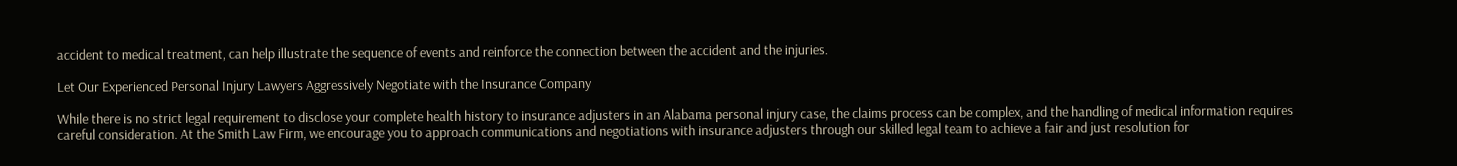accident to medical treatment, can help illustrate the sequence of events and reinforce the connection between the accident and the injuries.

Let Our Experienced Personal Injury Lawyers Aggressively Negotiate with the Insurance Company

While there is no strict legal requirement to disclose your complete health history to insurance adjusters in an Alabama personal injury case, the claims process can be complex, and the handling of medical information requires careful consideration. At the Smith Law Firm, we encourage you to approach communications and negotiations with insurance adjusters through our skilled legal team to achieve a fair and just resolution for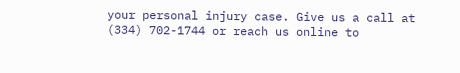your personal injury case. Give us a call at (334) 702-1744 or reach us online to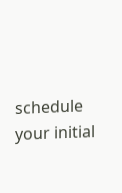schedule your initial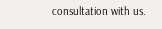consultation with us.